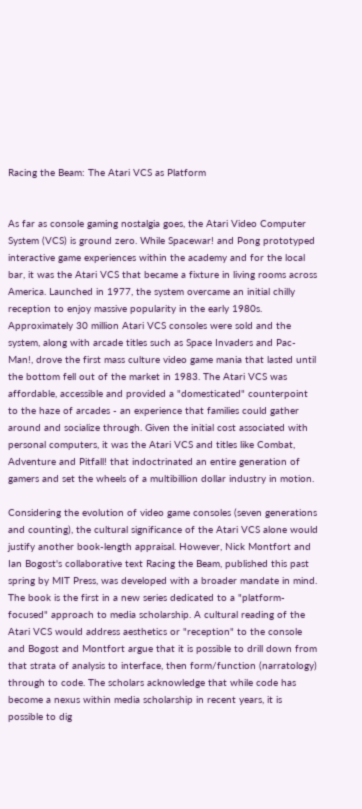Racing the Beam: The Atari VCS as Platform


As far as console gaming nostalgia goes, the Atari Video Computer System (VCS) is ground zero. While Spacewar! and Pong prototyped interactive game experiences within the academy and for the local bar, it was the Atari VCS that became a fixture in living rooms across America. Launched in 1977, the system overcame an initial chilly reception to enjoy massive popularity in the early 1980s. Approximately 30 million Atari VCS consoles were sold and the system, along with arcade titles such as Space Invaders and Pac-Man!, drove the first mass culture video game mania that lasted until the bottom fell out of the market in 1983. The Atari VCS was affordable, accessible and provided a "domesticated" counterpoint to the haze of arcades - an experience that families could gather around and socialize through. Given the initial cost associated with personal computers, it was the Atari VCS and titles like Combat, Adventure and Pitfall! that indoctrinated an entire generation of gamers and set the wheels of a multibillion dollar industry in motion.

Considering the evolution of video game consoles (seven generations and counting), the cultural significance of the Atari VCS alone would justify another book-length appraisal. However, Nick Montfort and Ian Bogost's collaborative text Racing the Beam, published this past spring by MIT Press, was developed with a broader mandate in mind. The book is the first in a new series dedicated to a "platform-focused" approach to media scholarship. A cultural reading of the Atari VCS would address aesthetics or "reception" to the console and Bogost and Montfort argue that it is possible to drill down from that strata of analysis to interface, then form/function (narratology) through to code. The scholars acknowledge that while code has become a nexus within media scholarship in recent years, it is possible to dig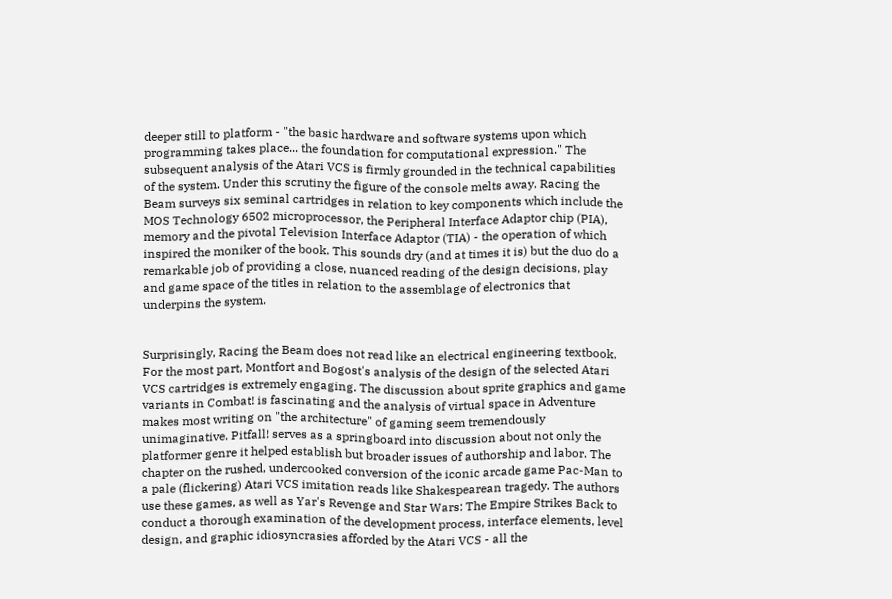deeper still to platform - "the basic hardware and software systems upon which programming takes place... the foundation for computational expression." The subsequent analysis of the Atari VCS is firmly grounded in the technical capabilities of the system. Under this scrutiny the figure of the console melts away. Racing the Beam surveys six seminal cartridges in relation to key components which include the MOS Technology 6502 microprocessor, the Peripheral Interface Adaptor chip (PIA), memory and the pivotal Television Interface Adaptor (TIA) - the operation of which inspired the moniker of the book. This sounds dry (and at times it is) but the duo do a remarkable job of providing a close, nuanced reading of the design decisions, play and game space of the titles in relation to the assemblage of electronics that underpins the system.


Surprisingly, Racing the Beam does not read like an electrical engineering textbook. For the most part, Montfort and Bogost's analysis of the design of the selected Atari VCS cartridges is extremely engaging. The discussion about sprite graphics and game variants in Combat! is fascinating and the analysis of virtual space in Adventure makes most writing on "the architecture" of gaming seem tremendously unimaginative. Pitfall! serves as a springboard into discussion about not only the platformer genre it helped establish but broader issues of authorship and labor. The chapter on the rushed, undercooked conversion of the iconic arcade game Pac-Man to a pale (flickering) Atari VCS imitation reads like Shakespearean tragedy. The authors use these games, as well as Yar's Revenge and Star Wars: The Empire Strikes Back to conduct a thorough examination of the development process, interface elements, level design, and graphic idiosyncrasies afforded by the Atari VCS - all the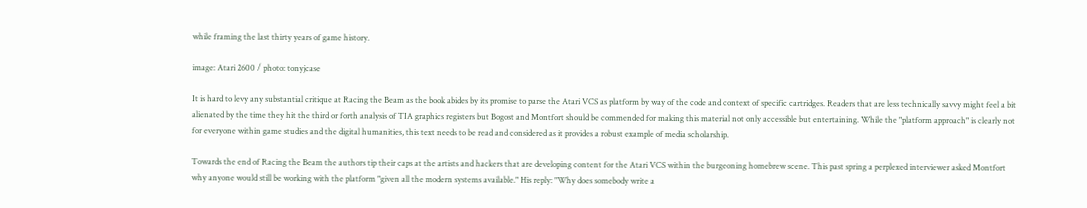while framing the last thirty years of game history.

image: Atari 2600 / photo: tonyjcase

It is hard to levy any substantial critique at Racing the Beam as the book abides by its promise to parse the Atari VCS as platform by way of the code and context of specific cartridges. Readers that are less technically savvy might feel a bit alienated by the time they hit the third or forth analysis of TIA graphics registers but Bogost and Montfort should be commended for making this material not only accessible but entertaining. While the "platform approach" is clearly not for everyone within game studies and the digital humanities, this text needs to be read and considered as it provides a robust example of media scholarship.

Towards the end of Racing the Beam the authors tip their caps at the artists and hackers that are developing content for the Atari VCS within the burgeoning homebrew scene. This past spring a perplexed interviewer asked Montfort why anyone would still be working with the platform "given all the modern systems available." His reply: "Why does somebody write a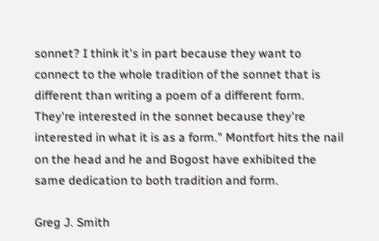sonnet? I think it's in part because they want to connect to the whole tradition of the sonnet that is different than writing a poem of a different form. They're interested in the sonnet because they're interested in what it is as a form." Montfort hits the nail on the head and he and Bogost have exhibited the same dedication to both tradition and form.

Greg J. Smith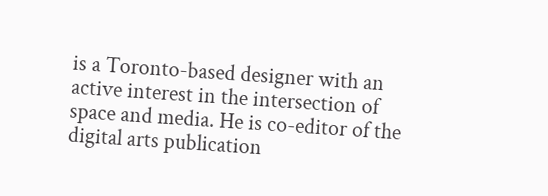is a Toronto-based designer with an active interest in the intersection of space and media. He is co-editor of the digital arts publication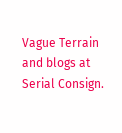Vague Terrain and blogs at Serial Consign.